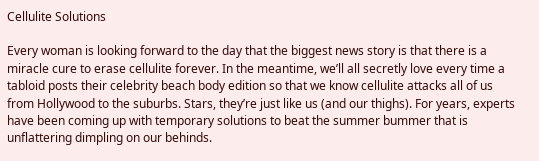Cellulite Solutions

Every woman is looking forward to the day that the biggest news story is that there is a miracle cure to erase cellulite forever. In the meantime, we’ll all secretly love every time a tabloid posts their celebrity beach body edition so that we know cellulite attacks all of us from Hollywood to the suburbs. Stars, they’re just like us (and our thighs). For years, experts have been coming up with temporary solutions to beat the summer bummer that is unflattering dimpling on our behinds.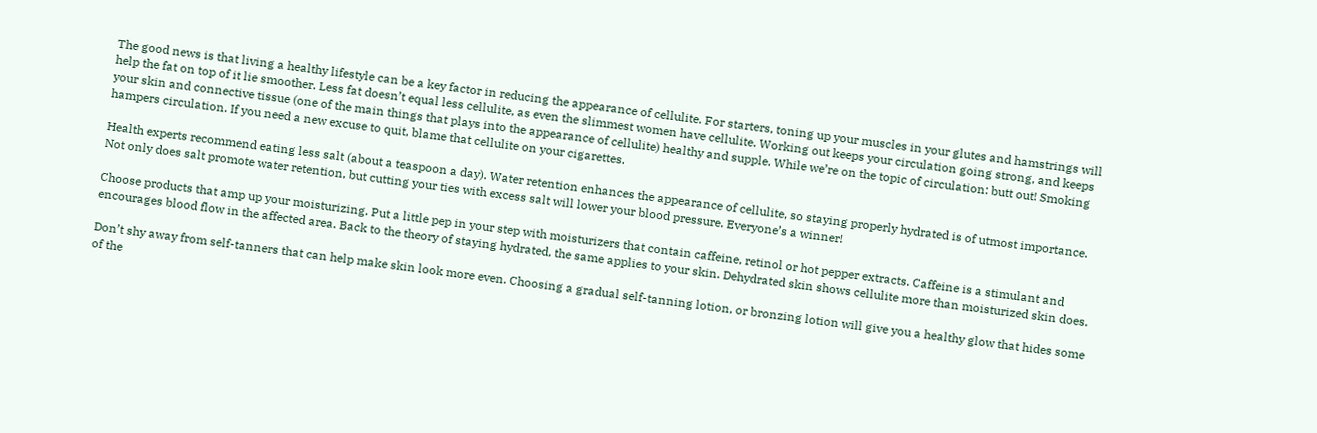The good news is that living a healthy lifestyle can be a key factor in reducing the appearance of cellulite. For starters, toning up your muscles in your glutes and hamstrings will help the fat on top of it lie smoother. Less fat doesn’t equal less cellulite, as even the slimmest women have cellulite. Working out keeps your circulation going strong, and keeps your skin and connective tissue (one of the main things that plays into the appearance of cellulite) healthy and supple. While we’re on the topic of circulation: butt out! Smoking hampers circulation. If you need a new excuse to quit, blame that cellulite on your cigarettes.

Health experts recommend eating less salt (about a teaspoon a day). Water retention enhances the appearance of cellulite, so staying properly hydrated is of utmost importance. Not only does salt promote water retention, but cutting your ties with excess salt will lower your blood pressure. Everyone’s a winner!

Choose products that amp up your moisturizing. Put a little pep in your step with moisturizers that contain caffeine, retinol or hot pepper extracts. Caffeine is a stimulant and encourages blood flow in the affected area. Back to the theory of staying hydrated, the same applies to your skin. Dehydrated skin shows cellulite more than moisturized skin does.

Don’t shy away from self-tanners that can help make skin look more even. Choosing a gradual self-tanning lotion, or bronzing lotion will give you a healthy glow that hides some of the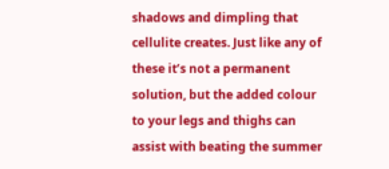shadows and dimpling that cellulite creates. Just like any of these it’s not a permanent solution, but the added colour to your legs and thighs can assist with beating the summer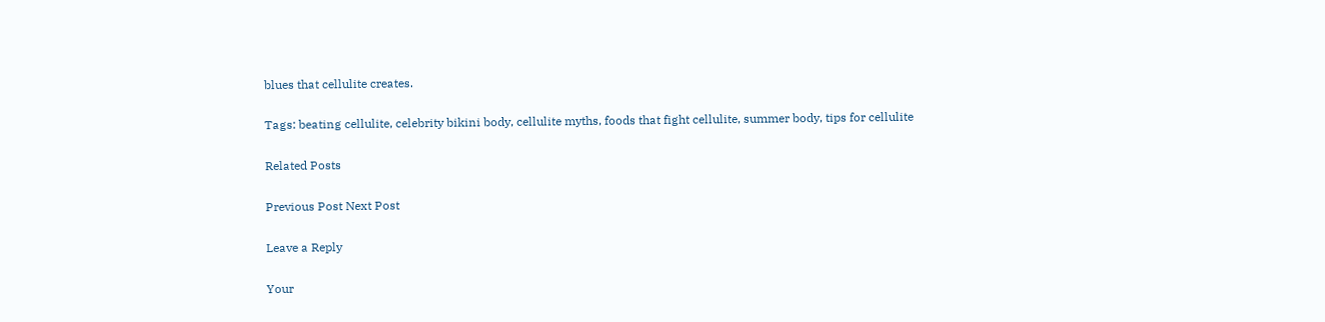blues that cellulite creates.

Tags: beating cellulite, celebrity bikini body, cellulite myths, foods that fight cellulite, summer body, tips for cellulite

Related Posts

Previous Post Next Post

Leave a Reply

Your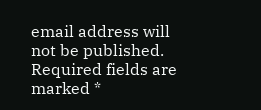email address will not be published. Required fields are marked *